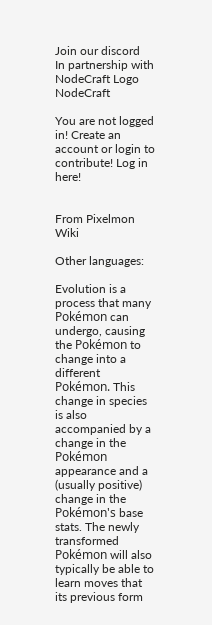Join our discord
In partnership with NodeCraft Logo NodeCraft

You are not logged in! Create an account or login to contribute! Log in here!


From Pixelmon Wiki

Other languages:

Evolution is a process that many Pokémon can undergo, causing the Pokémon to change into a different Pokémon. This change in species is also accompanied by a change in the Pokémon appearance and a (usually positive) change in the Pokémon's base stats. The newly transformed Pokémon will also typically be able to learn moves that its previous form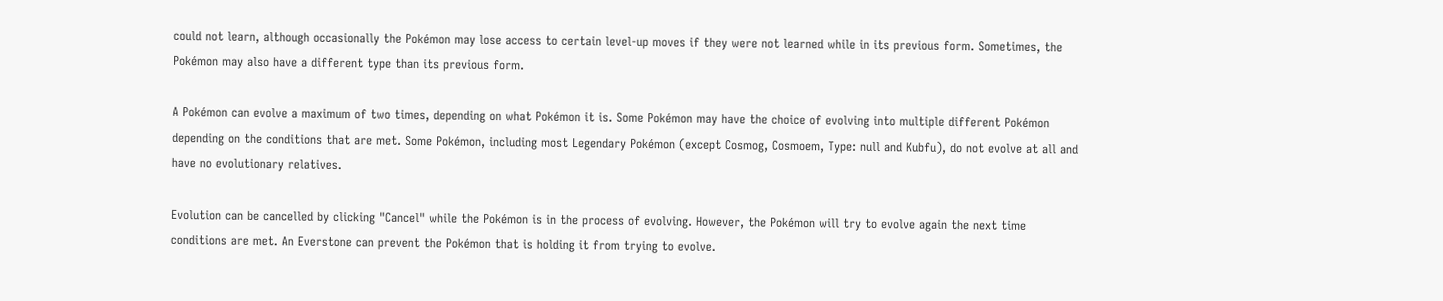could not learn, although occasionally the Pokémon may lose access to certain level-up moves if they were not learned while in its previous form. Sometimes, the Pokémon may also have a different type than its previous form.

A Pokémon can evolve a maximum of two times, depending on what Pokémon it is. Some Pokémon may have the choice of evolving into multiple different Pokémon depending on the conditions that are met. Some Pokémon, including most Legendary Pokémon (except Cosmog, Cosmoem, Type: null and Kubfu), do not evolve at all and have no evolutionary relatives.

Evolution can be cancelled by clicking "Cancel" while the Pokémon is in the process of evolving. However, the Pokémon will try to evolve again the next time conditions are met. An Everstone can prevent the Pokémon that is holding it from trying to evolve.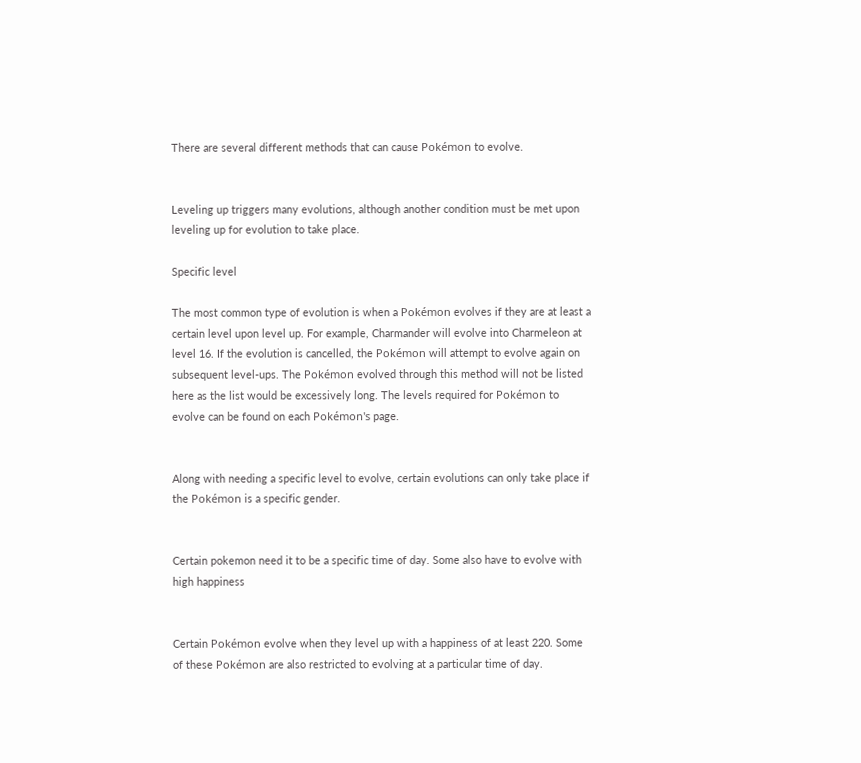There are several different methods that can cause Pokémon to evolve.


Leveling up triggers many evolutions, although another condition must be met upon leveling up for evolution to take place.

Specific level

The most common type of evolution is when a Pokémon evolves if they are at least a certain level upon level up. For example, Charmander will evolve into Charmeleon at level 16. If the evolution is cancelled, the Pokémon will attempt to evolve again on subsequent level-ups. The Pokémon evolved through this method will not be listed here as the list would be excessively long. The levels required for Pokémon to evolve can be found on each Pokémon's page.


Along with needing a specific level to evolve, certain evolutions can only take place if the Pokémon is a specific gender.


Certain pokemon need it to be a specific time of day. Some also have to evolve with high happiness


Certain Pokémon evolve when they level up with a happiness of at least 220. Some of these Pokémon are also restricted to evolving at a particular time of day.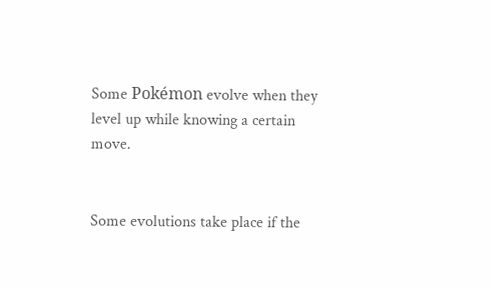Some Pokémon evolve when they level up while knowing a certain move.


Some evolutions take place if the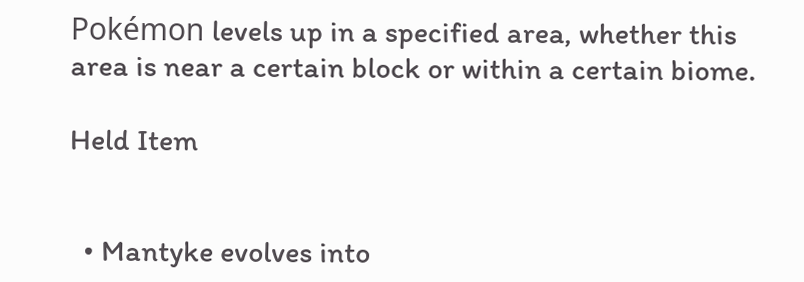Pokémon levels up in a specified area, whether this area is near a certain block or within a certain biome.

Held Item


  • Mantyke evolves into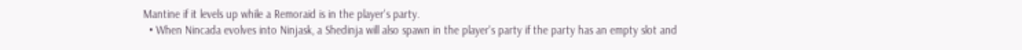Mantine if it levels up while a Remoraid is in the player's party.
  • When Nincada evolves into Ninjask, a Shedinja will also spawn in the player's party if the party has an empty slot and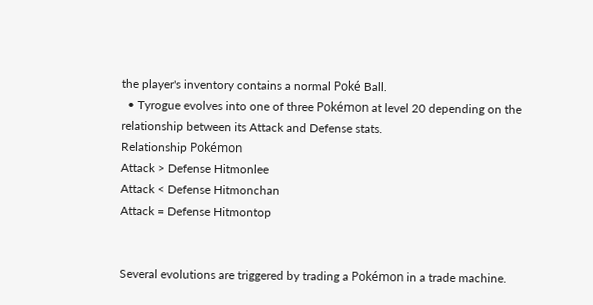the player's inventory contains a normal Poké Ball.
  • Tyrogue evolves into one of three Pokémon at level 20 depending on the relationship between its Attack and Defense stats.
Relationship Pokémon
Attack > Defense Hitmonlee
Attack < Defense Hitmonchan
Attack = Defense Hitmontop


Several evolutions are triggered by trading a Pokémon in a trade machine.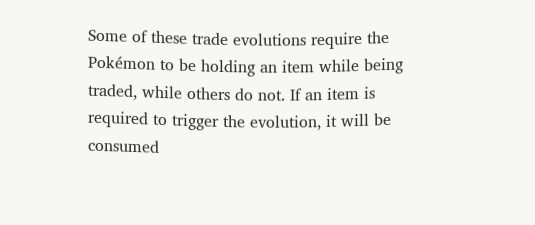Some of these trade evolutions require the Pokémon to be holding an item while being traded, while others do not. If an item is required to trigger the evolution, it will be consumed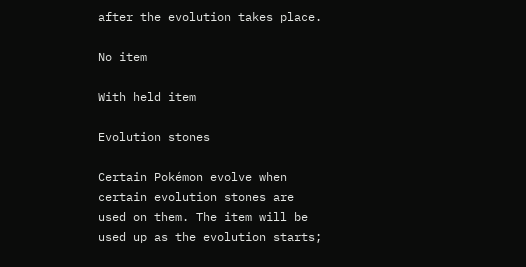after the evolution takes place.

No item

With held item

Evolution stones

Certain Pokémon evolve when certain evolution stones are used on them. The item will be used up as the evolution starts;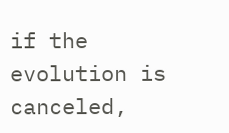if the evolution is canceled,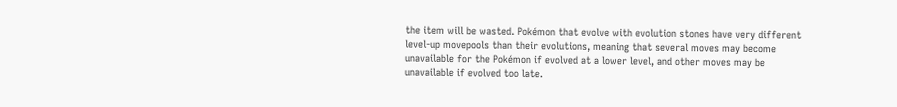the item will be wasted. Pokémon that evolve with evolution stones have very different level-up movepools than their evolutions, meaning that several moves may become unavailable for the Pokémon if evolved at a lower level, and other moves may be unavailable if evolved too late.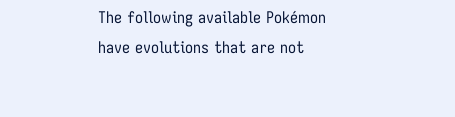The following available Pokémon have evolutions that are not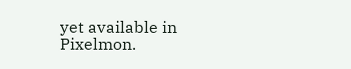yet available in Pixelmon.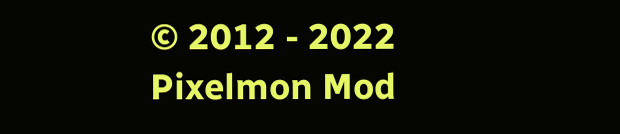© 2012 - 2022 Pixelmon Mod